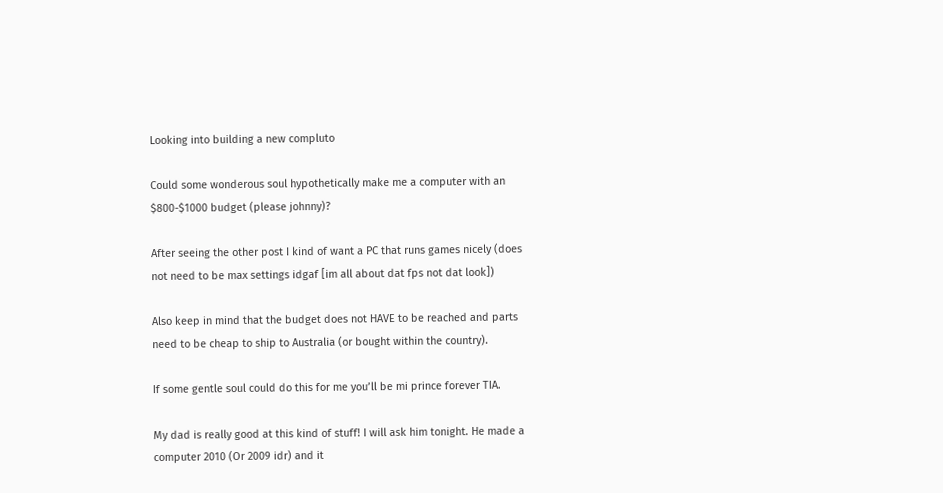Looking into building a new compluto

Could some wonderous soul hypothetically make me a computer with an $800-$1000 budget (please johnny)?

After seeing the other post I kind of want a PC that runs games nicely (does not need to be max settings idgaf [im all about dat fps not dat look])

Also keep in mind that the budget does not HAVE to be reached and parts need to be cheap to ship to Australia (or bought within the country).

If some gentle soul could do this for me you’ll be mi prince forever TIA.

My dad is really good at this kind of stuff! I will ask him tonight. He made a computer 2010 (Or 2009 idr) and it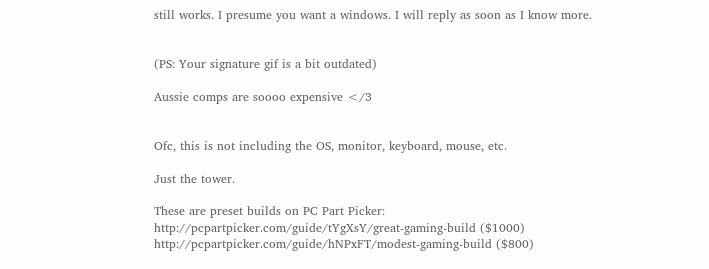still works. I presume you want a windows. I will reply as soon as I know more.


(PS: Your signature gif is a bit outdated)

Aussie comps are soooo expensive </3


Ofc, this is not including the OS, monitor, keyboard, mouse, etc.

Just the tower.

These are preset builds on PC Part Picker:
http://pcpartpicker.com/guide/tYgXsY/great-gaming-build ($1000)
http://pcpartpicker.com/guide/hNPxFT/modest-gaming-build ($800)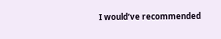I would’ve recommended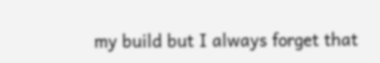my build but I always forget that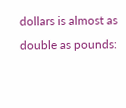dollars is almost as double as pounds: